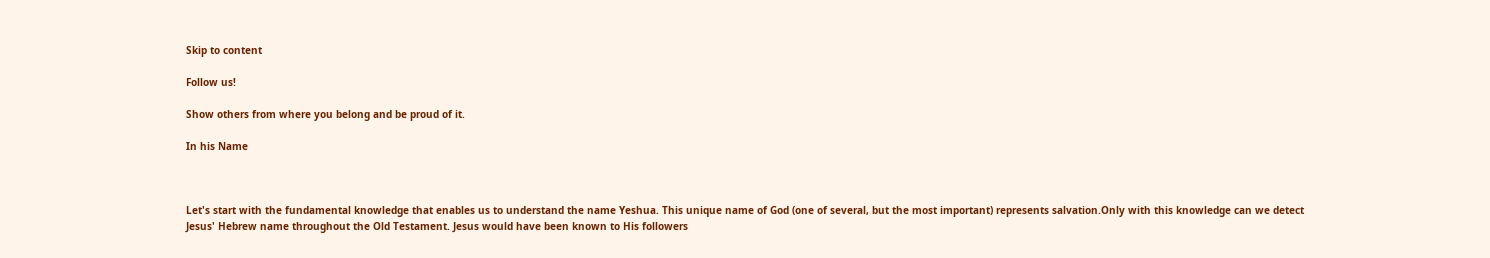Skip to content

Follow us!

Show others from where you belong and be proud of it.

In his Name



Let's start with the fundamental knowledge that enables us to understand the name Yeshua. This unique name of God (one of several, but the most important) represents salvation.Only with this knowledge can we detect Jesus' Hebrew name throughout the Old Testament. Jesus would have been known to His followers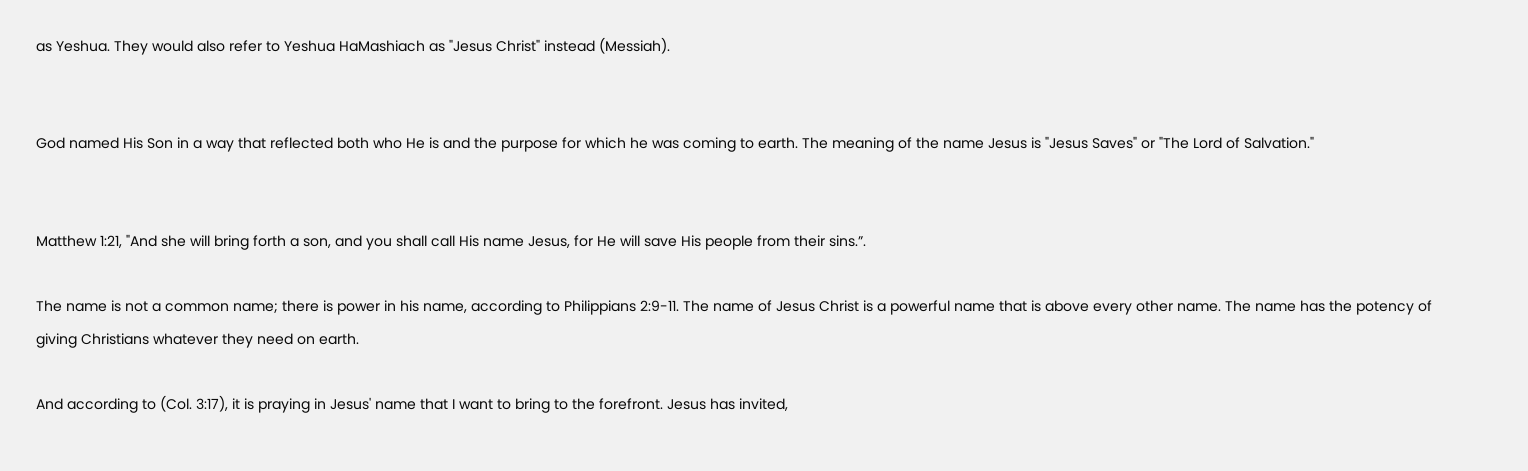as Yeshua. They would also refer to Yeshua HaMashiach as "Jesus Christ" instead (Messiah).


God named His Son in a way that reflected both who He is and the purpose for which he was coming to earth. The meaning of the name Jesus is "Jesus Saves" or "The Lord of Salvation."


Matthew 1:21, "And she will bring forth a son, and you shall call His name Jesus, for He will save His people from their sins.”.

The name is not a common name; there is power in his name, according to Philippians 2:9-11. The name of Jesus Christ is a powerful name that is above every other name. The name has the potency of giving Christians whatever they need on earth.

And according to (Col. 3:17), it is praying in Jesus' name that I want to bring to the forefront. Jesus has invited,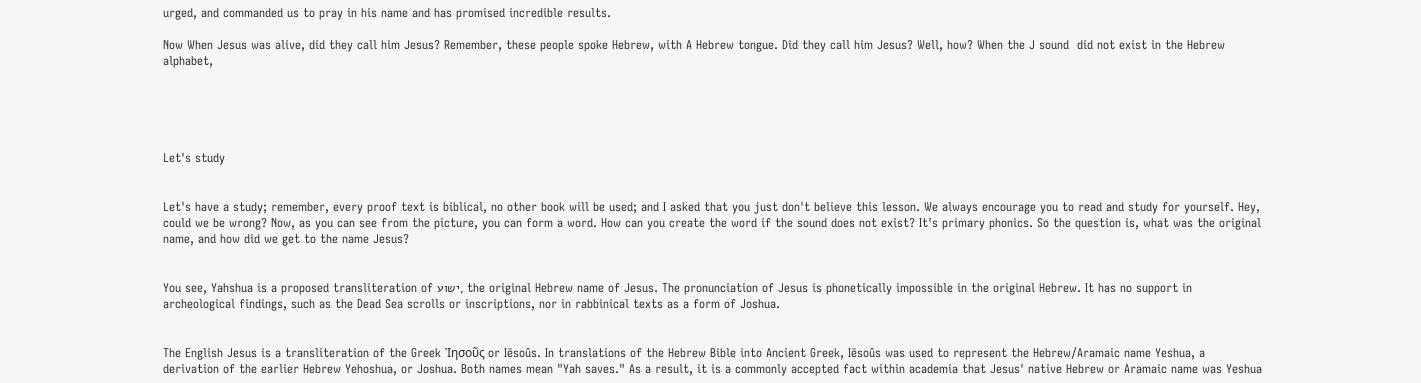urged, and commanded us to pray in his name and has promised incredible results.

Now When Jesus was alive, did they call him Jesus? Remember, these people spoke Hebrew, with A Hebrew tongue. Did they call him Jesus? Well, how? When the J sound  did not exist in the Hebrew alphabet,





Let's study


Let's have a study; remember, every proof text is biblical, no other book will be used; and I asked that you just don't believe this lesson. We always encourage you to read and study for yourself. Hey, could we be wrong? Now, as you can see from the picture, you can form a word. How can you create the word if the sound does not exist? It's primary phonics. So the question is, what was the original name, and how did we get to the name Jesus?


You see, Yahshua is a proposed transliteration of ישוע, the original Hebrew name of Jesus. The pronunciation of Jesus is phonetically impossible in the original Hebrew. It has no support in archeological findings, such as the Dead Sea scrolls or inscriptions, nor in rabbinical texts as a form of Joshua.


The English Jesus is a transliteration of the Greek Ἰησοῦς or Iēsoûs. In translations of the Hebrew Bible into Ancient Greek, Iēsoûs was used to represent the Hebrew/Aramaic name Yeshua, a derivation of the earlier Hebrew Yehoshua, or Joshua. Both names mean "Yah saves." As a result, it is a commonly accepted fact within academia that Jesus' native Hebrew or Aramaic name was Yeshua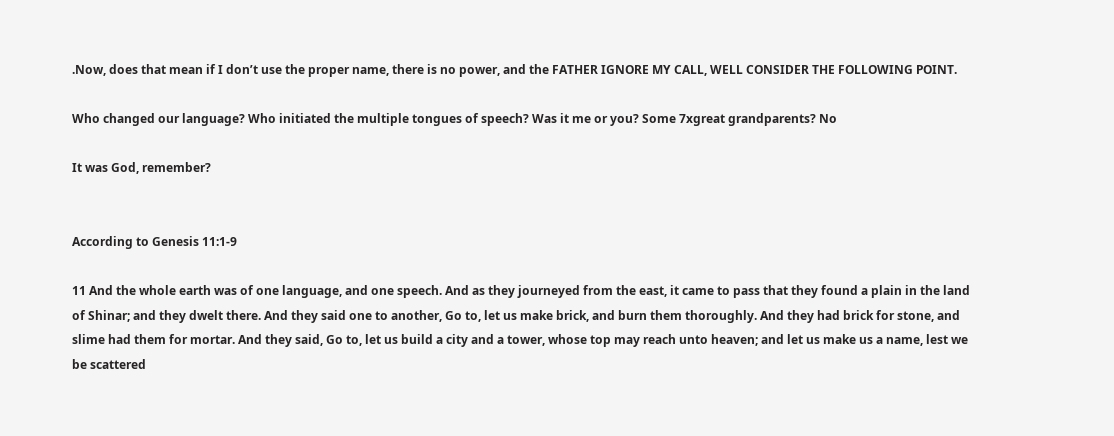.Now, does that mean if I don’t use the proper name, there is no power, and the FATHER IGNORE MY CALL, WELL CONSIDER THE FOLLOWING POINT.

Who changed our language? Who initiated the multiple tongues of speech? Was it me or you? Some 7xgreat grandparents? No

It was God, remember?


According to Genesis 11:1-9

11 And the whole earth was of one language, and one speech. And as they journeyed from the east, it came to pass that they found a plain in the land of Shinar; and they dwelt there. And they said one to another, Go to, let us make brick, and burn them thoroughly. And they had brick for stone, and slime had them for mortar. And they said, Go to, let us build a city and a tower, whose top may reach unto heaven; and let us make us a name, lest we be scattered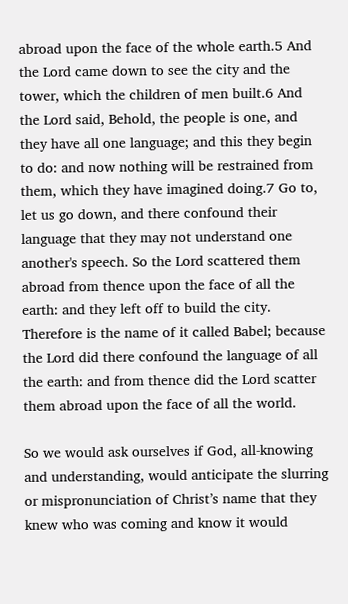abroad upon the face of the whole earth.5 And the Lord came down to see the city and the tower, which the children of men built.6 And the Lord said, Behold, the people is one, and they have all one language; and this they begin to do: and now nothing will be restrained from them, which they have imagined doing.7 Go to, let us go down, and there confound their language that they may not understand one another's speech. So the Lord scattered them abroad from thence upon the face of all the earth: and they left off to build the city. Therefore is the name of it called Babel; because the Lord did there confound the language of all the earth: and from thence did the Lord scatter them abroad upon the face of all the world.

So we would ask ourselves if God, all-knowing and understanding, would anticipate the slurring or mispronunciation of Christ’s name that they knew who was coming and know it would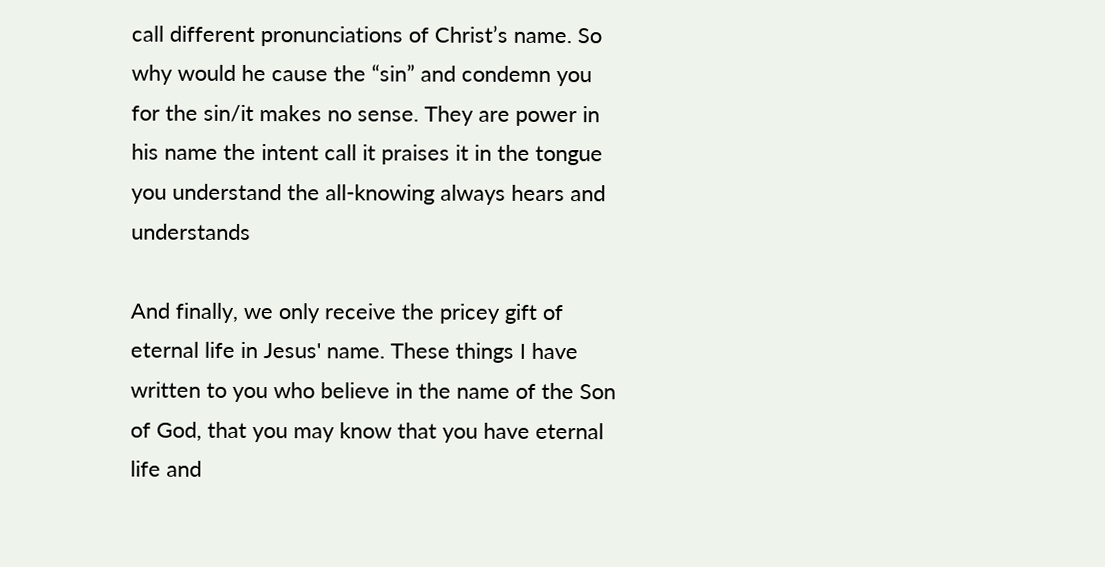call different pronunciations of Christ’s name. So why would he cause the “sin” and condemn you for the sin/it makes no sense. They are power in his name the intent call it praises it in the tongue you understand the all-knowing always hears and understands

And finally, we only receive the pricey gift of eternal life in Jesus' name. These things I have written to you who believe in the name of the Son of God, that you may know that you have eternal life and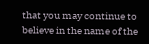that you may continue to believe in the name of the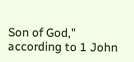Son of God," according to 1 John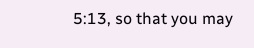5:13, so that you may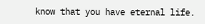know that you have eternal life.